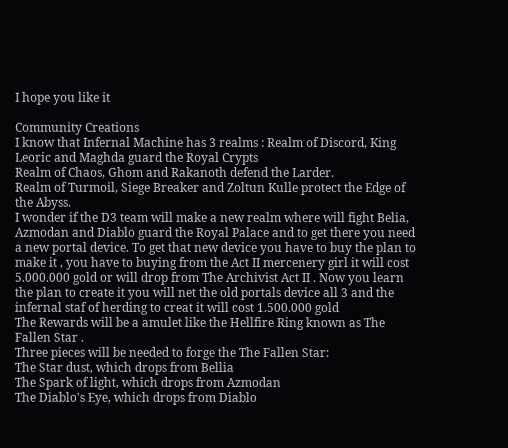I hope you like it

Community Creations
I know that Infernal Machine has 3 realms : Realm of Discord, King Leoric and Maghda guard the Royal Crypts
Realm of Chaos, Ghom and Rakanoth defend the Larder.
Realm of Turmoil, Siege Breaker and Zoltun Kulle protect the Edge of the Abyss.
I wonder if the D3 team will make a new realm where will fight Belia, Azmodan and Diablo guard the Royal Palace and to get there you need a new portal device. To get that new device you have to buy the plan to make it , you have to buying from the Act II mercenery girl it will cost 5.000.000 gold or will drop from The Archivist Act II . Now you learn the plan to create it you will net the old portals device all 3 and the infernal staf of herding to creat it will cost 1.500.000 gold
The Rewards will be a amulet like the Hellfire Ring known as The Fallen Star .
Three pieces will be needed to forge the The Fallen Star:
The Star dust, which drops from Bellia
The Spark of light, which drops from Azmodan
The Diablo's Eye, which drops from Diablo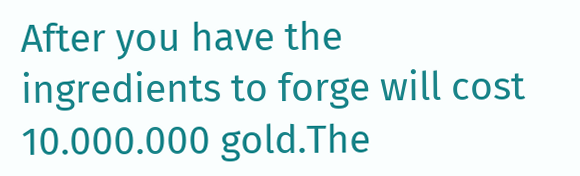After you have the ingredients to forge will cost 10.000.000 gold.The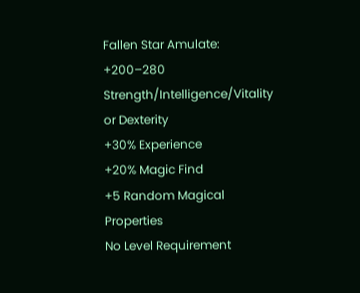Fallen Star Amulate:
+200–280 Strength/Intelligence/Vitality or Dexterity
+30% Experience
+20% Magic Find
+5 Random Magical Properties
No Level Requirement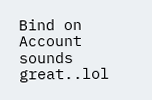Bind on Account
sounds great..lol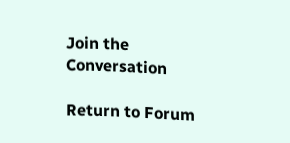Join the Conversation

Return to Forum